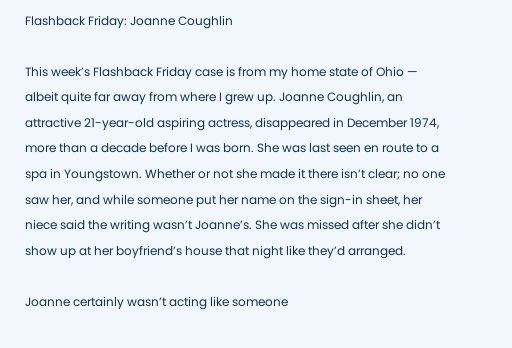Flashback Friday: Joanne Coughlin

This week’s Flashback Friday case is from my home state of Ohio — albeit quite far away from where I grew up. Joanne Coughlin, an attractive 21-year-old aspiring actress, disappeared in December 1974, more than a decade before I was born. She was last seen en route to a spa in Youngstown. Whether or not she made it there isn’t clear; no one saw her, and while someone put her name on the sign-in sheet, her niece said the writing wasn’t Joanne’s. She was missed after she didn’t show up at her boyfriend’s house that night like they’d arranged.

Joanne certainly wasn’t acting like someone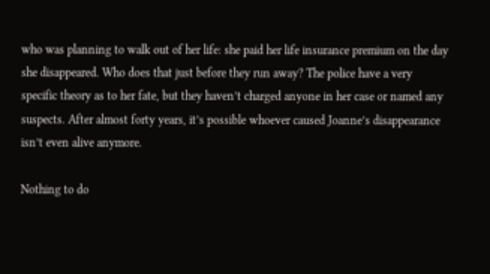who was planning to walk out of her life: she paid her life insurance premium on the day she disappeared. Who does that just before they run away? The police have a very specific theory as to her fate, but they haven’t charged anyone in her case or named any suspects. After almost forty years, it’s possible whoever caused Joanne’s disappearance isn’t even alive anymore.

Nothing to do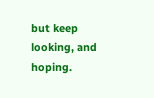but keep looking, and hoping.